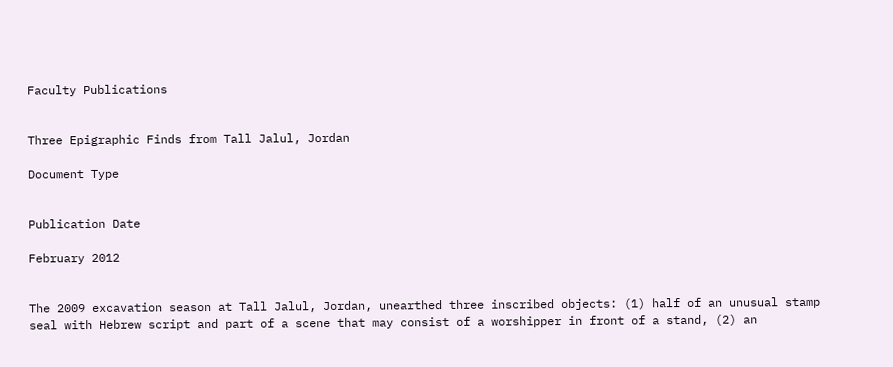Faculty Publications


Three Epigraphic Finds from Tall Jalul, Jordan

Document Type


Publication Date

February 2012


The 2009 excavation season at Tall Jalul, Jordan, unearthed three inscribed objects: (1) half of an unusual stamp seal with Hebrew script and part of a scene that may consist of a worshipper in front of a stand, (2) an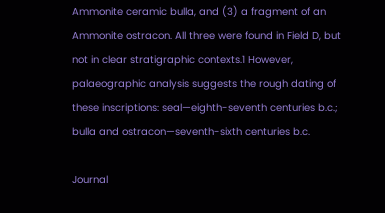Ammonite ceramic bulla, and (3) a fragment of an Ammonite ostracon. All three were found in Field D, but not in clear stratigraphic contexts.1 However, palaeographic analysis suggests the rough dating of these inscriptions: seal—eighth-seventh centuries b.c.; bulla and ostracon—seventh-sixth centuries b.c.

Journal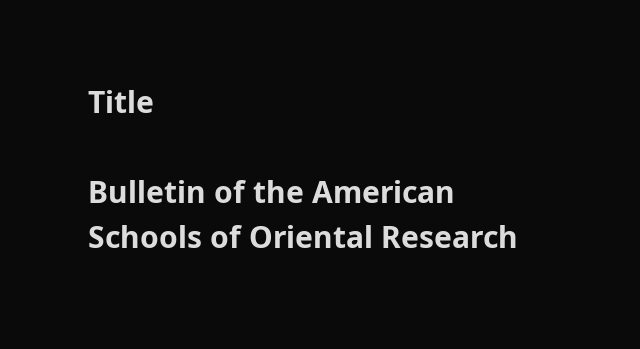Title

Bulletin of the American Schools of Oriental Research